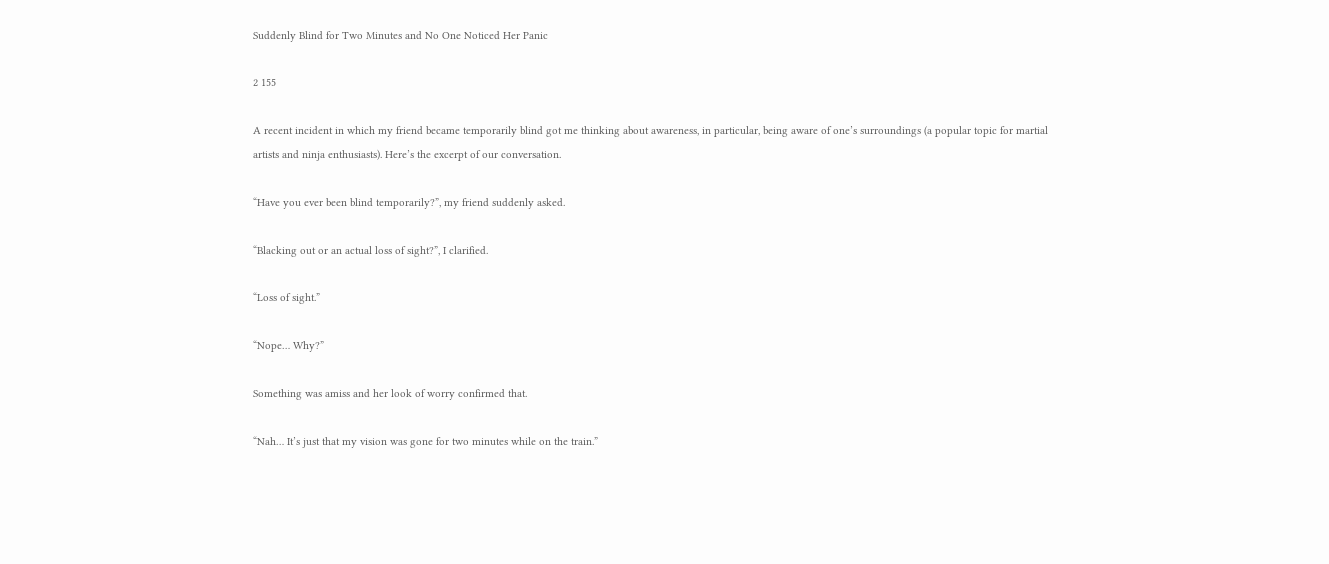Suddenly Blind for Two Minutes and No One Noticed Her Panic

2 155

A recent incident in which my friend became temporarily blind got me thinking about awareness, in particular, being aware of one’s surroundings (a popular topic for martial artists and ninja enthusiasts). Here’s the excerpt of our conversation.

“Have you ever been blind temporarily?”, my friend suddenly asked.

“Blacking out or an actual loss of sight?”, I clarified.

“Loss of sight.”

“Nope… Why?”

Something was amiss and her look of worry confirmed that.

“Nah… It’s just that my vision was gone for two minutes while on the train.”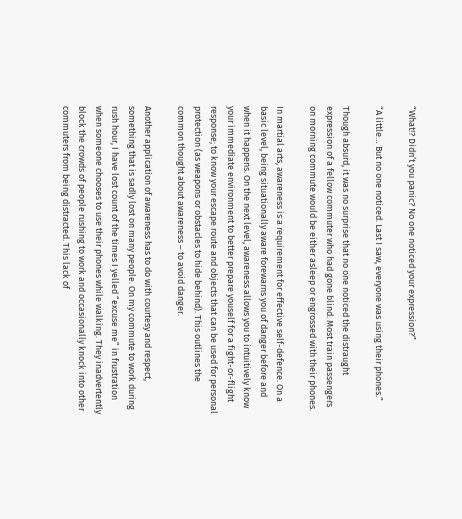“What!? Didn’t you panic? No one noticed your expression?”

“A little… But no one noticed. Last I saw, everyone was using their phones.”

Though absurd, it was no surprise that no one noticed the distraught expression of a fellow commuter who had gone blind. Most train passengers on morning commute would be either asleep or engrossed with their phones.

In martial arts, awareness is a requirement for effective self-defence. On a basic level, being situationally aware forewarns you of danger before and when it happens. On the next level, awareness allows you to intuitively know your immediate environment to better prepare youself for a fight-or-flight response; to know your escape route and objects that can be used for personal protection (as weapons or obstacles to hide behind). This outlines the common thought about awareness – to avoid danger.

Another application of awareness has to do with courtesy and respect, something that is sadly lost on many people. On my commute to work during rush hour, I have lost count of the times I yelled “excuse me” in frustration when someone chooses to use their phones while walking. They inadvertently block the crowds of people rushing to work and occasionally knock into other commuters from being distracted. This lack of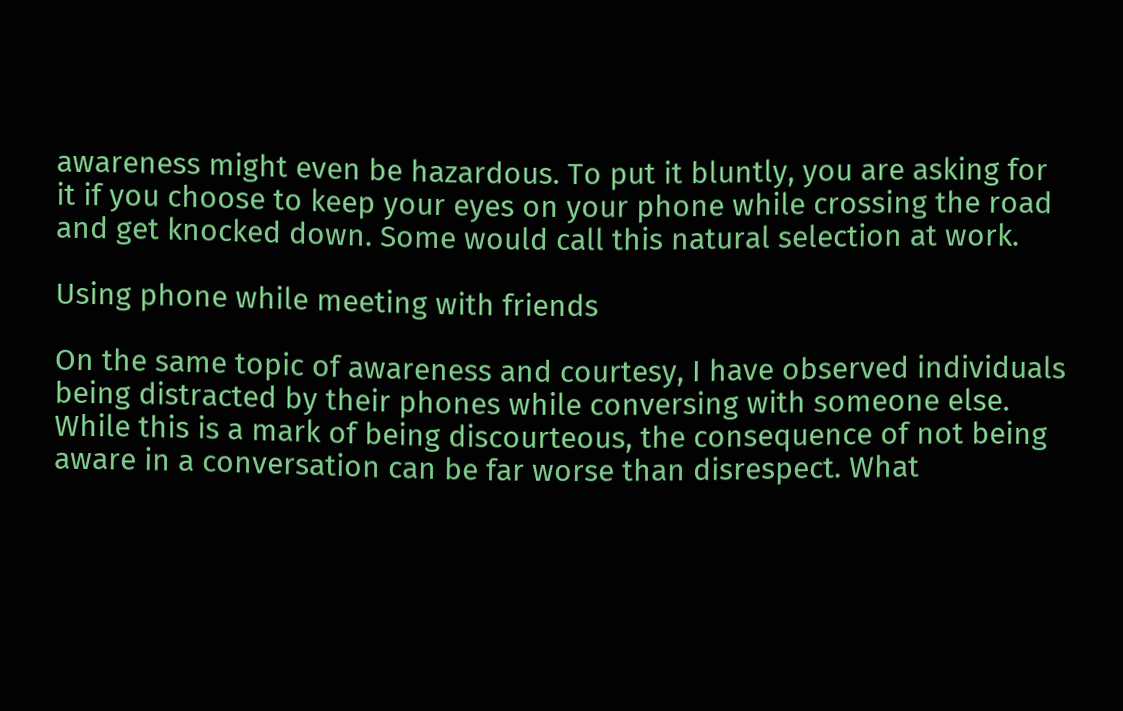awareness might even be hazardous. To put it bluntly, you are asking for it if you choose to keep your eyes on your phone while crossing the road and get knocked down. Some would call this natural selection at work.

Using phone while meeting with friends

On the same topic of awareness and courtesy, I have observed individuals being distracted by their phones while conversing with someone else. While this is a mark of being discourteous, the consequence of not being aware in a conversation can be far worse than disrespect. What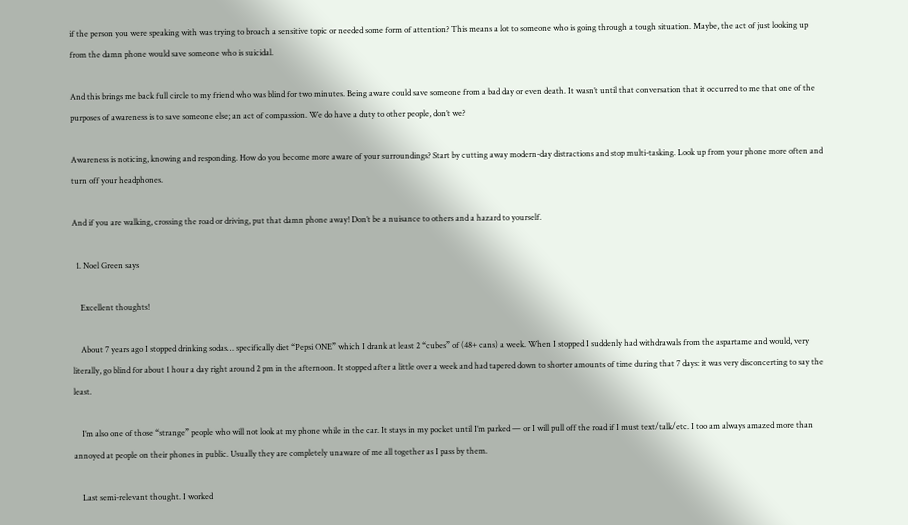if the person you were speaking with was trying to broach a sensitive topic or needed some form of attention? This means a lot to someone who is going through a tough situation. Maybe, the act of just looking up from the damn phone would save someone who is suicidal.

And this brings me back full circle to my friend who was blind for two minutes. Being aware could save someone from a bad day or even death. It wasn’t until that conversation that it occurred to me that one of the purposes of awareness is to save someone else; an act of compassion. We do have a duty to other people, don’t we?

Awareness is noticing, knowing and responding. How do you become more aware of your surroundings? Start by cutting away modern-day distractions and stop multi-tasking. Look up from your phone more often and turn off your headphones.

And if you are walking, crossing the road or driving, put that damn phone away! Don’t be a nuisance to others and a hazard to yourself.

  1. Noel Green says

    Excellent thoughts!

    About 7 years ago I stopped drinking sodas… specifically diet “Pepsi ONE” which I drank at least 2 “cubes” of (48+ cans) a week. When I stopped I suddenly had withdrawals from the aspartame and would, very literally, go blind for about 1 hour a day right around 2 pm in the afternoon. It stopped after a little over a week and had tapered down to shorter amounts of time during that 7 days: it was very disconcerting to say the least.

    I’m also one of those “strange” people who will not look at my phone while in the car. It stays in my pocket until I’m parked — or I will pull off the road if I must text/talk/etc. I too am always amazed more than annoyed at people on their phones in public. Usually they are completely unaware of me all together as I pass by them.

    Last semi-relevant thought. I worked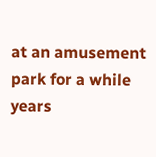at an amusement park for a while years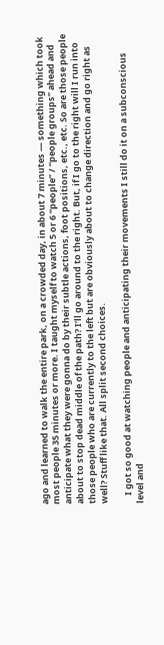ago and learned to walk the entire park, on a crowded day, in about 7 minutes — something which took most people 35 minutes or more. I taught myself to watch 5 or 6 “people” / “people groups” ahead and anticipate what they were gonna do by their subtle actions, foot positions, etc., etc. So are those people about to stop dead middle of the path? I’ll go around to the right. But, if I go to the right will I run into those people who are currently to the left but are obviously about to change direction and go right as well? Stuff like that. All split second choices.

    I got so good at watching people and anticipating their movements I still do it on a subconscious level and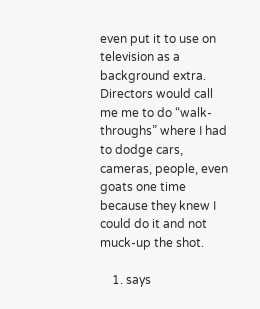even put it to use on television as a background extra. Directors would call me me to do “walk-throughs” where I had to dodge cars, cameras, people, even goats one time because they knew I could do it and not muck-up the shot.

    1. says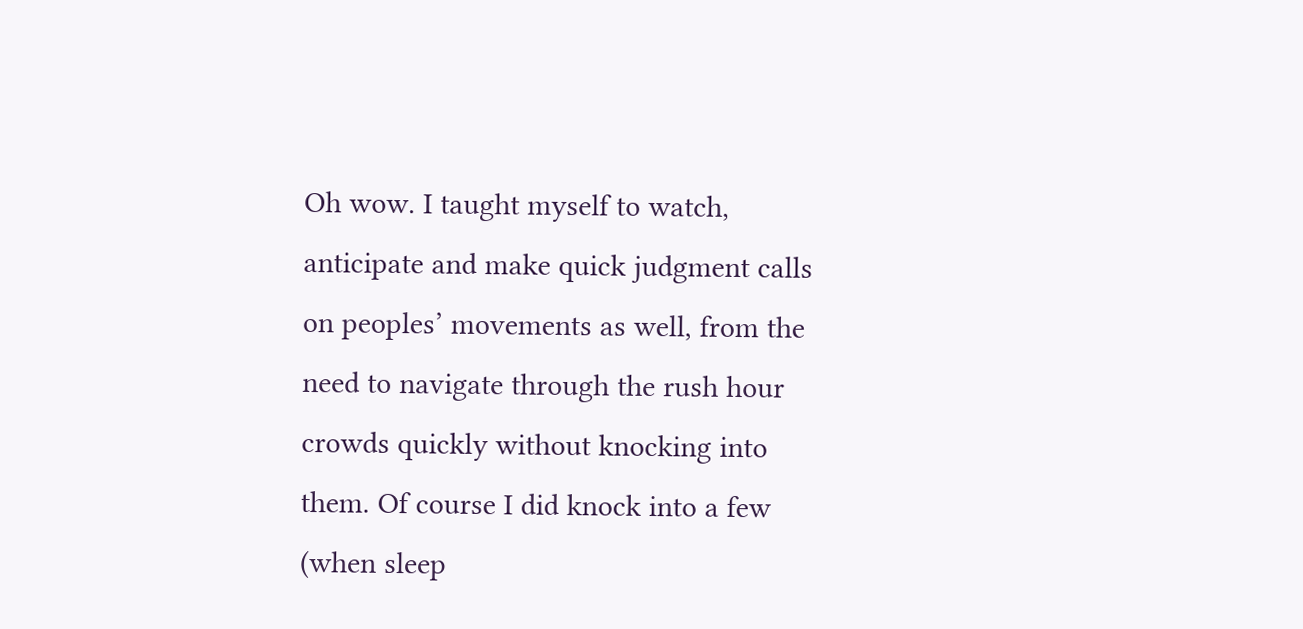Oh wow. I taught myself to watch, anticipate and make quick judgment calls on peoples’ movements as well, from the need to navigate through the rush hour crowds quickly without knocking into them. Of course I did knock into a few (when sleep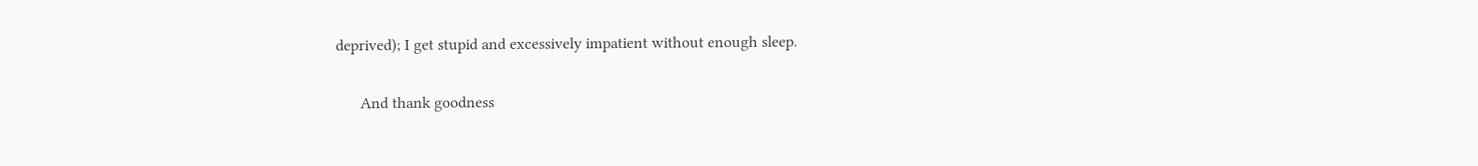deprived); I get stupid and excessively impatient without enough sleep.

      And thank goodness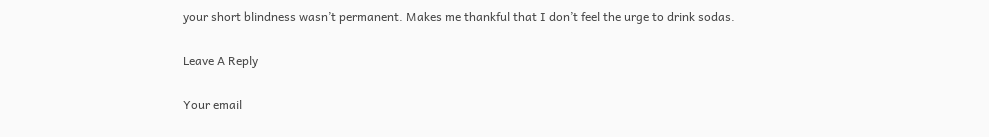your short blindness wasn’t permanent. Makes me thankful that I don’t feel the urge to drink sodas.

Leave A Reply

Your email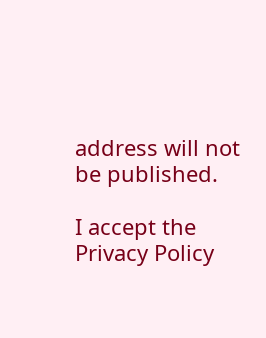address will not be published.

I accept the Privacy Policy